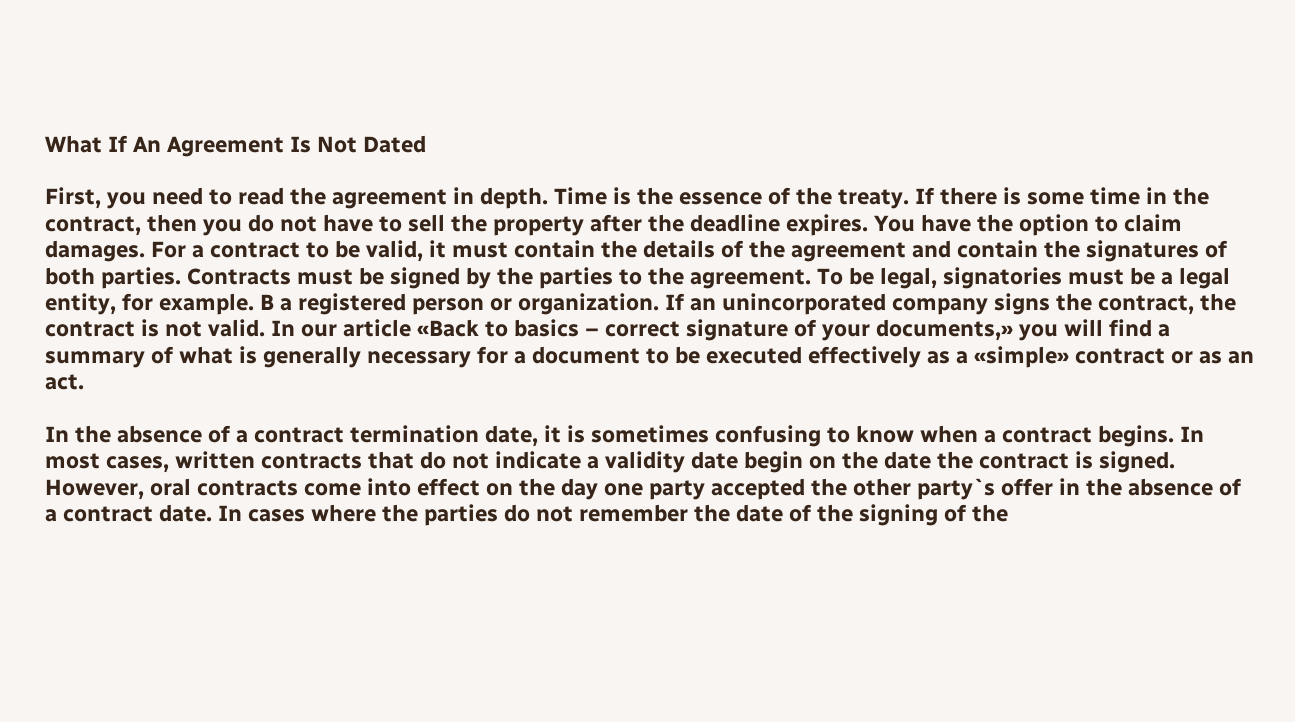What If An Agreement Is Not Dated

First, you need to read the agreement in depth. Time is the essence of the treaty. If there is some time in the contract, then you do not have to sell the property after the deadline expires. You have the option to claim damages. For a contract to be valid, it must contain the details of the agreement and contain the signatures of both parties. Contracts must be signed by the parties to the agreement. To be legal, signatories must be a legal entity, for example. B a registered person or organization. If an unincorporated company signs the contract, the contract is not valid. In our article «Back to basics – correct signature of your documents,» you will find a summary of what is generally necessary for a document to be executed effectively as a «simple» contract or as an act.

In the absence of a contract termination date, it is sometimes confusing to know when a contract begins. In most cases, written contracts that do not indicate a validity date begin on the date the contract is signed. However, oral contracts come into effect on the day one party accepted the other party`s offer in the absence of a contract date. In cases where the parties do not remember the date of the signing of the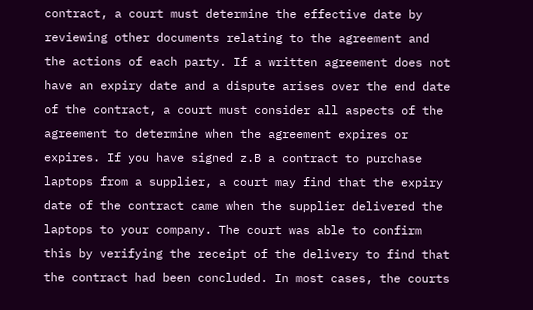contract, a court must determine the effective date by reviewing other documents relating to the agreement and the actions of each party. If a written agreement does not have an expiry date and a dispute arises over the end date of the contract, a court must consider all aspects of the agreement to determine when the agreement expires or expires. If you have signed z.B a contract to purchase laptops from a supplier, a court may find that the expiry date of the contract came when the supplier delivered the laptops to your company. The court was able to confirm this by verifying the receipt of the delivery to find that the contract had been concluded. In most cases, the courts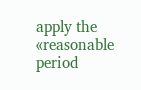apply the «reasonable period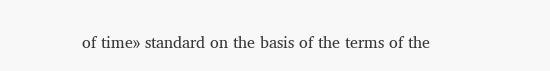of time» standard on the basis of the terms of the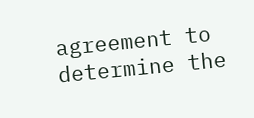agreement to determine the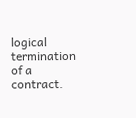logical termination of a contract.